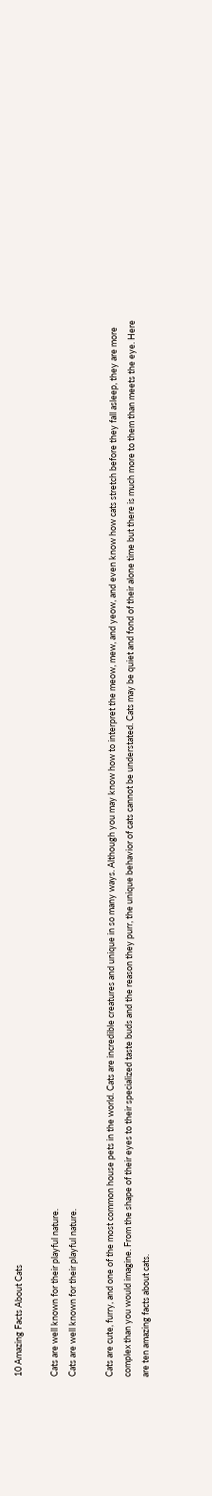10 Amazing Facts About Cats

Cats are well known for their playful nature.
Cats are well known for their playful nature.

Cats are cute, furry, and one of the most common house pets in the world. Cats are incredible creatures and unique in so many ways. Although you may know how to interpret the meow, mew, and yeow, and even know how cats stretch before they fall asleep, they are more complex than you would imagine. From the shape of their eyes to their specialized taste buds and the reason they purr, the unique behavior of cats cannot be understated. Cats may be quiet and fond of their alone time but there is much more to them than meets the eye. Here are ten amazing facts about cats.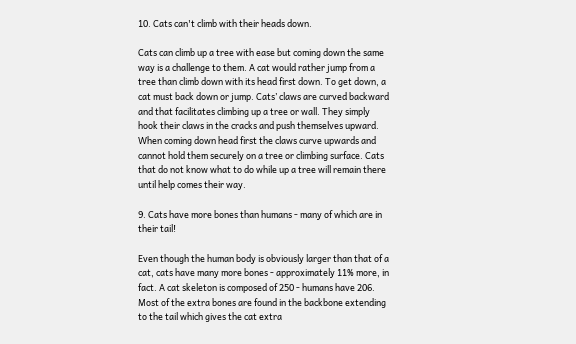10. Cats can't climb with their heads down.

Cats can climb up a tree with ease but coming down the same way is a challenge to them. A cat would rather jump from a tree than climb down with its head first down. To get down, a cat must back down or jump. Cats’ claws are curved backward and that facilitates climbing up a tree or wall. They simply hook their claws in the cracks and push themselves upward. When coming down head first the claws curve upwards and cannot hold them securely on a tree or climbing surface. Cats that do not know what to do while up a tree will remain there until help comes their way.

9. Cats have more bones than humans - many of which are in their tail!

Even though the human body is obviously larger than that of a cat, cats have many more bones - approximately 11% more, in fact. A cat skeleton is composed of 250 - humans have 206. Most of the extra bones are found in the backbone extending to the tail which gives the cat extra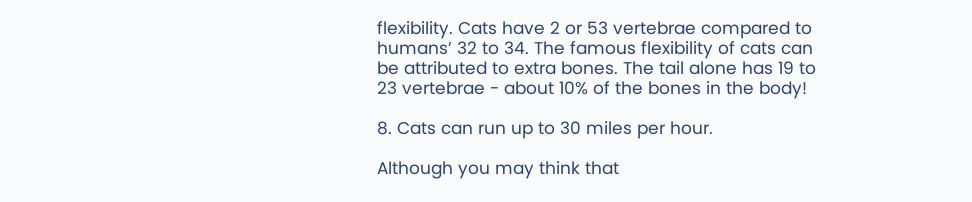flexibility. Cats have 2 or 53 vertebrae compared to humans’ 32 to 34. The famous flexibility of cats can be attributed to extra bones. The tail alone has 19 to 23 vertebrae - about 10% of the bones in the body!

8. Cats can run up to 30 miles per hour.

Although you may think that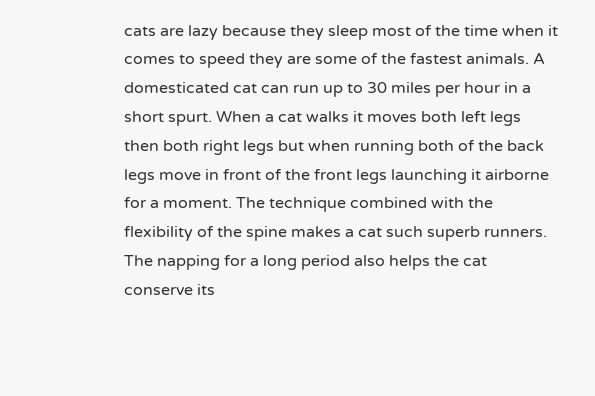cats are lazy because they sleep most of the time when it comes to speed they are some of the fastest animals. A domesticated cat can run up to 30 miles per hour in a short spurt. When a cat walks it moves both left legs then both right legs but when running both of the back legs move in front of the front legs launching it airborne for a moment. The technique combined with the flexibility of the spine makes a cat such superb runners. The napping for a long period also helps the cat conserve its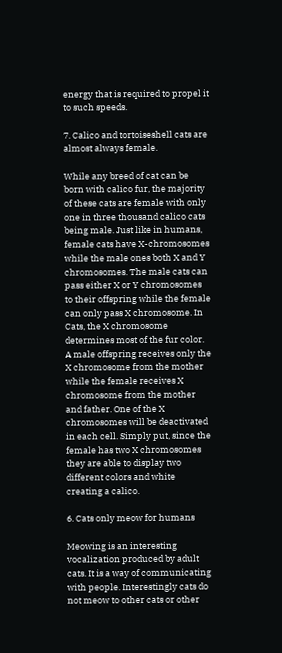energy that is required to propel it to such speeds.

7. Calico and tortoiseshell cats are almost always female.

While any breed of cat can be born with calico fur, the majority of these cats are female with only one in three thousand calico cats being male. Just like in humans, female cats have X-chromosomes while the male ones both X and Y chromosomes. The male cats can pass either X or Y chromosomes to their offspring while the female can only pass X chromosome. In Cats, the X chromosome determines most of the fur color. A male offspring receives only the X chromosome from the mother while the female receives X chromosome from the mother and father. One of the X chromosomes will be deactivated in each cell. Simply put, since the female has two X chromosomes they are able to display two different colors and white creating a calico.

6. Cats only meow for humans

Meowing is an interesting vocalization produced by adult cats. It is a way of communicating with people. Interestingly cats do not meow to other cats or other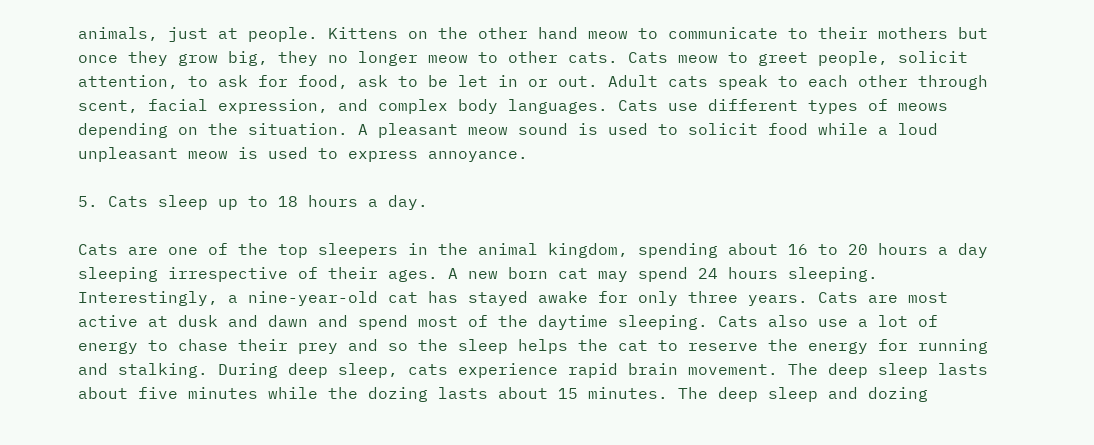animals, just at people. Kittens on the other hand meow to communicate to their mothers but once they grow big, they no longer meow to other cats. Cats meow to greet people, solicit attention, to ask for food, ask to be let in or out. Adult cats speak to each other through scent, facial expression, and complex body languages. Cats use different types of meows depending on the situation. A pleasant meow sound is used to solicit food while a loud unpleasant meow is used to express annoyance.

5. Cats sleep up to 18 hours a day.

Cats are one of the top sleepers in the animal kingdom, spending about 16 to 20 hours a day sleeping irrespective of their ages. A new born cat may spend 24 hours sleeping. Interestingly, a nine-year-old cat has stayed awake for only three years. Cats are most active at dusk and dawn and spend most of the daytime sleeping. Cats also use a lot of energy to chase their prey and so the sleep helps the cat to reserve the energy for running and stalking. During deep sleep, cats experience rapid brain movement. The deep sleep lasts about five minutes while the dozing lasts about 15 minutes. The deep sleep and dozing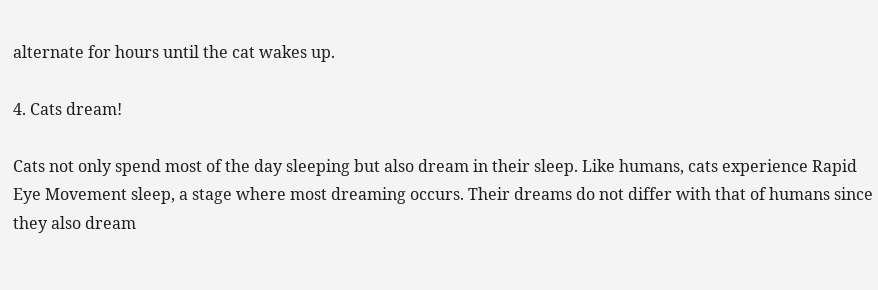alternate for hours until the cat wakes up.

4. Cats dream!

Cats not only spend most of the day sleeping but also dream in their sleep. Like humans, cats experience Rapid Eye Movement sleep, a stage where most dreaming occurs. Their dreams do not differ with that of humans since they also dream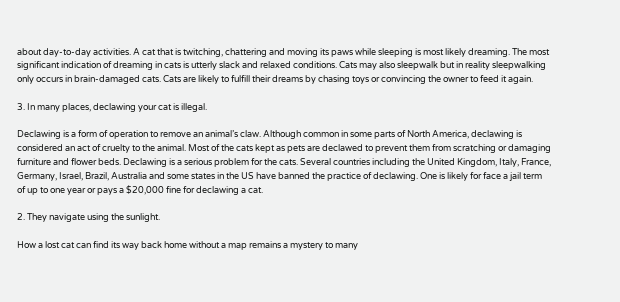about day-to-day activities. A cat that is twitching, chattering and moving its paws while sleeping is most likely dreaming. The most significant indication of dreaming in cats is utterly slack and relaxed conditions. Cats may also sleepwalk but in reality sleepwalking only occurs in brain-damaged cats. Cats are likely to fulfill their dreams by chasing toys or convincing the owner to feed it again.

3. In many places, declawing your cat is illegal.

Declawing is a form of operation to remove an animal’s claw. Although common in some parts of North America, declawing is considered an act of cruelty to the animal. Most of the cats kept as pets are declawed to prevent them from scratching or damaging furniture and flower beds. Declawing is a serious problem for the cats. Several countries including the United Kingdom, Italy, France, Germany, Israel, Brazil, Australia and some states in the US have banned the practice of declawing. One is likely for face a jail term of up to one year or pays a $20,000 fine for declawing a cat.

2. They navigate using the sunlight.

How a lost cat can find its way back home without a map remains a mystery to many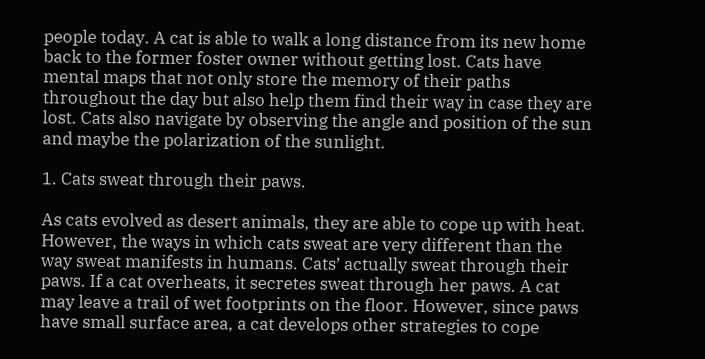people today. A cat is able to walk a long distance from its new home back to the former foster owner without getting lost. Cats have mental maps that not only store the memory of their paths throughout the day but also help them find their way in case they are lost. Cats also navigate by observing the angle and position of the sun and maybe the polarization of the sunlight.

1. Cats sweat through their paws.

As cats evolved as desert animals, they are able to cope up with heat. However, the ways in which cats sweat are very different than the way sweat manifests in humans. Cats’ actually sweat through their paws. If a cat overheats, it secretes sweat through her paws. A cat may leave a trail of wet footprints on the floor. However, since paws have small surface area, a cat develops other strategies to cope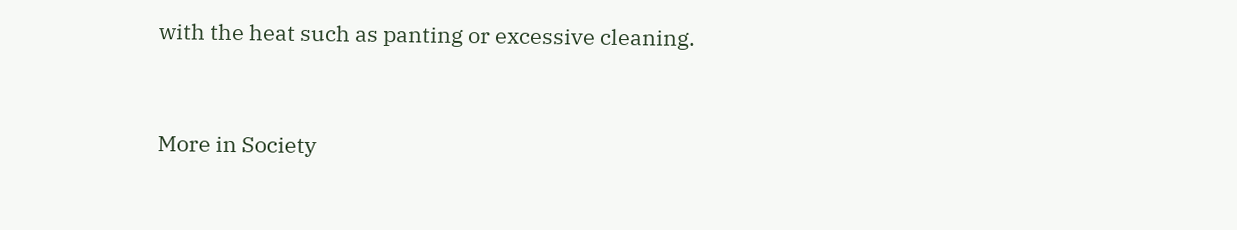with the heat such as panting or excessive cleaning.


More in Society